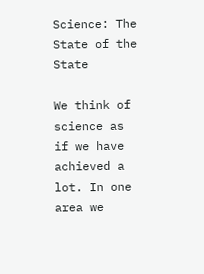Science: The State of the State

We think of science as if we have achieved a lot. In one area we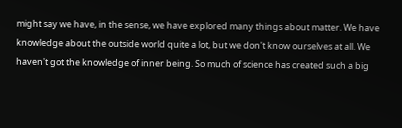might say we have, in the sense, we have explored many things about matter. We have knowledge about the outside world quite a lot, but we don't know ourselves at all. We haven't got the knowledge of inner being. So much of science has created such a big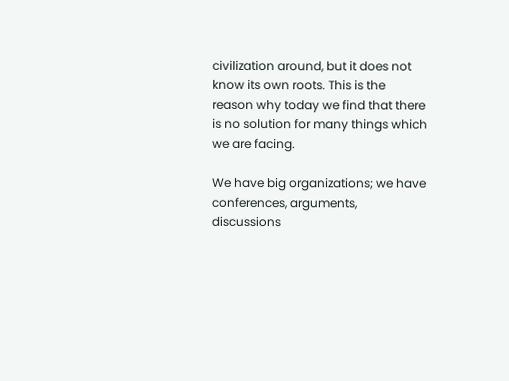civilization around, but it does not know its own roots. This is the reason why today we find that there is no solution for many things which we are facing.

We have big organizations; we have conferences, arguments, discussions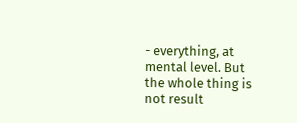- everything, at mental level. But the whole thing is not result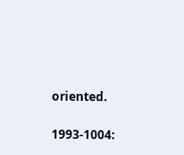oriented.

1993-1004: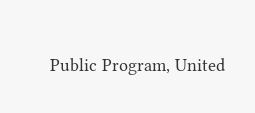Public Program, United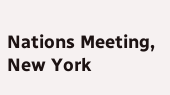Nations Meeting, New York